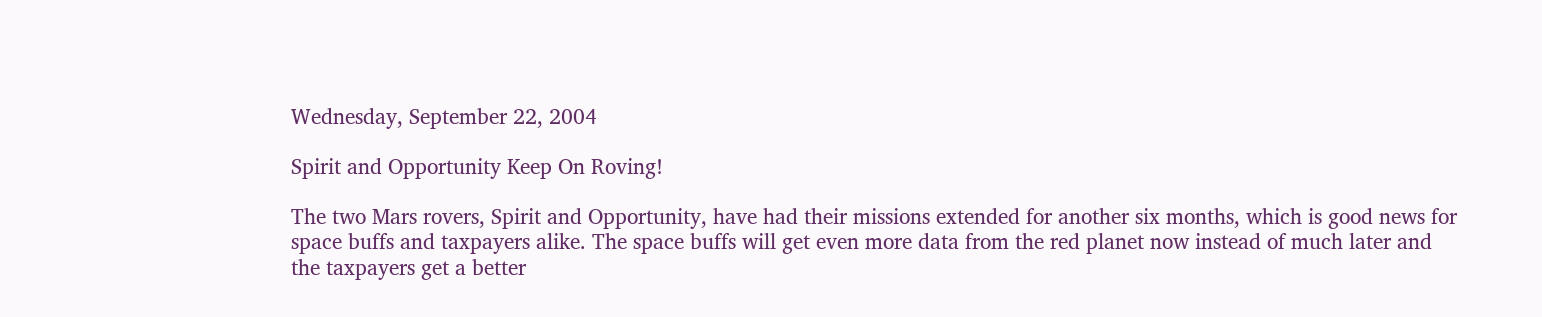Wednesday, September 22, 2004

Spirit and Opportunity Keep On Roving!

The two Mars rovers, Spirit and Opportunity, have had their missions extended for another six months, which is good news for space buffs and taxpayers alike. The space buffs will get even more data from the red planet now instead of much later and the taxpayers get a better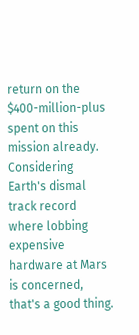return on the $400-million-plus spent on this mission already. Considering Earth's dismal track record where lobbing expensive hardware at Mars is concerned, that's a good thing.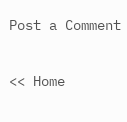Post a Comment

<< Home